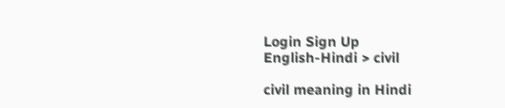Login Sign Up
English-Hindi > civil

civil meaning in Hindi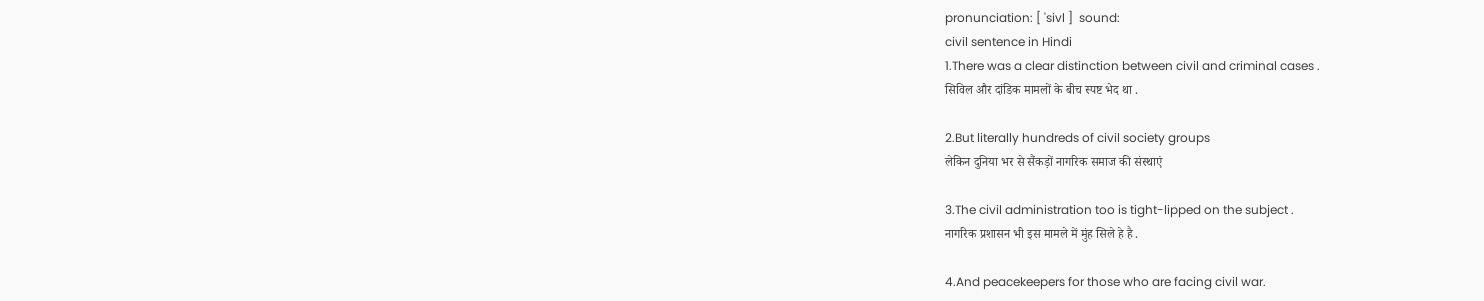pronunciation: [ 'sivl ]  sound:
civil sentence in Hindi
1.There was a clear distinction between civil and criminal cases .
सिविल और दांडिक मामलों के बीच स्पष्ट भेद था .

2.But literally hundreds of civil society groups
लेकिन दुनिया भर से सैंकड़ों नागरिक समाज की संस्थाएं

3.The civil administration too is tight-lipped on the subject .
नागरिक प्रशासन भी इस मामले में मुंह सिले हे है .

4.And peacekeepers for those who are facing civil war.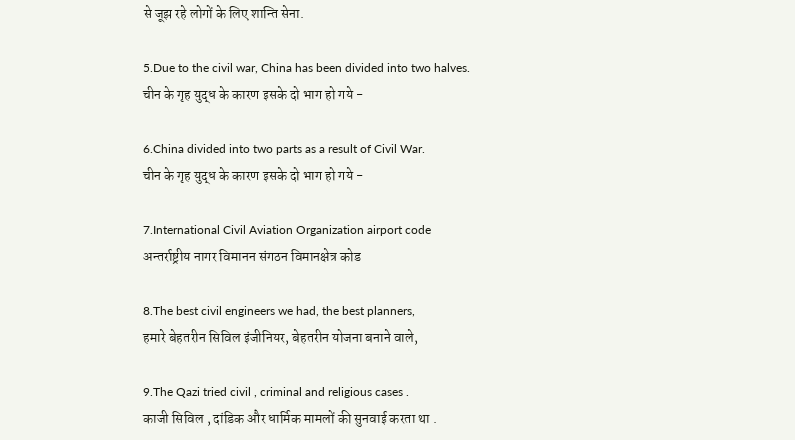से जूझ रहे लोगों के लिए शान्ति सेना.

5.Due to the civil war, China has been divided into two halves.
चीन के गृह युद्ध के कारण इसके दो भाग हो गये -

6.China divided into two parts as a result of Civil War.
चीन के गृह युद्ध के कारण इसके दो भाग हो गये -

7.International Civil Aviation Organization airport code
अन्तर्राष्ट्रीय नागर विमानन संगठन विमानक्षेत्र कोड

8.The best civil engineers we had, the best planners,
हमारे बेहतरीन सिविल इंजीनियर, बेहतरीन योजना बनाने वाले,

9.The Qazi tried civil , criminal and religious cases .
काजी सिविल , दांडिक और धार्मिक मामलों की सुनवाई करता था .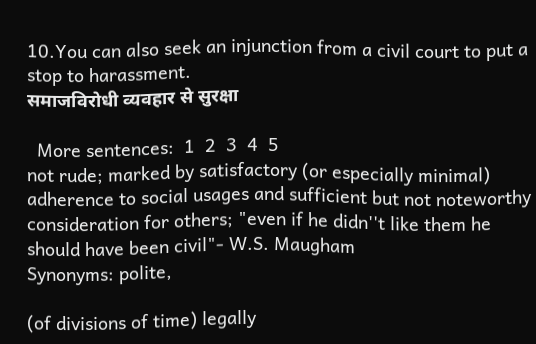10.You can also seek an injunction from a civil court to put a stop to harassment.
समाजविरोधी व्यवहार से सुरक्षा

  More sentences:  1  2  3  4  5
not rude; marked by satisfactory (or especially minimal) adherence to social usages and sufficient but not noteworthy consideration for others; "even if he didn''t like them he should have been civil"- W.S. Maugham
Synonyms: polite,

(of divisions of time) legally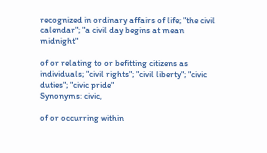recognized in ordinary affairs of life; "the civil calendar"; "a civil day begins at mean midnight"

of or relating to or befitting citizens as individuals; "civil rights"; "civil liberty"; "civic duties"; "civic pride"
Synonyms: civic,

of or occurring within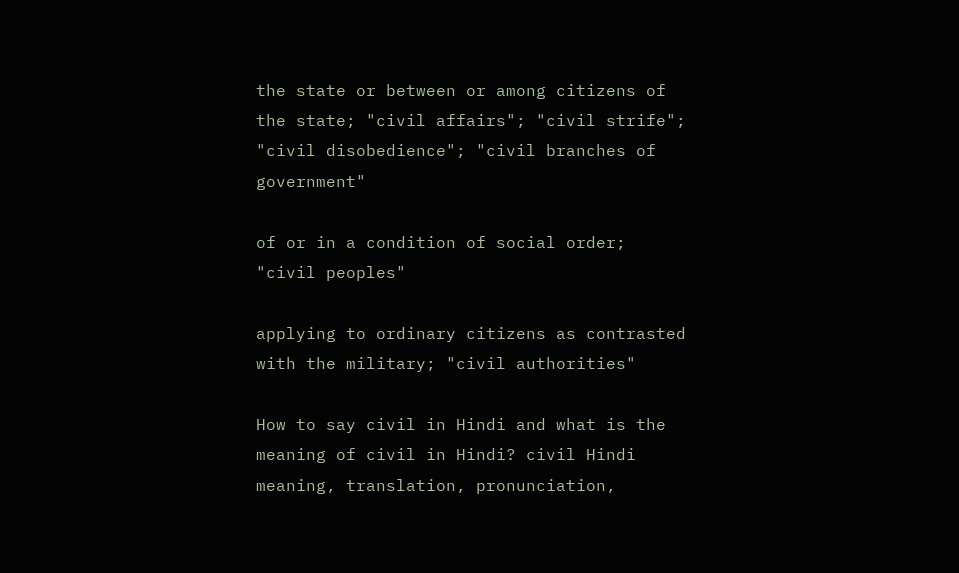the state or between or among citizens of the state; "civil affairs"; "civil strife"; "civil disobedience"; "civil branches of government"

of or in a condition of social order; "civil peoples"

applying to ordinary citizens as contrasted with the military; "civil authorities"

How to say civil in Hindi and what is the meaning of civil in Hindi? civil Hindi meaning, translation, pronunciation,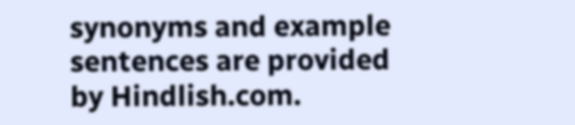synonyms and example sentences are provided by Hindlish.com.